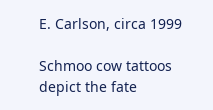E. Carlson, circa 1999

Schmoo cow tattoos depict the fate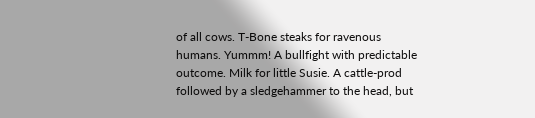of all cows. T-Bone steaks for ravenous humans. Yummm! A bullfight with predictable outcome. Milk for little Susie. A cattle-prod followed by a sledgehammer to the head, but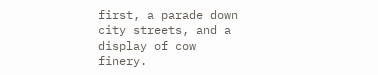first, a parade down city streets, and a display of cow finery.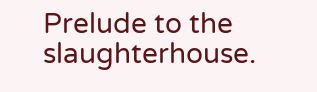Prelude to the slaughterhouse.